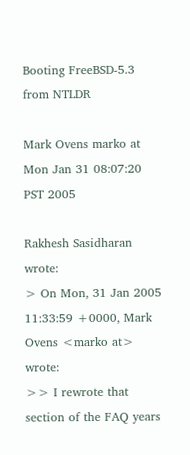Booting FreeBSD-5.3 from NTLDR

Mark Ovens marko at
Mon Jan 31 08:07:20 PST 2005

Rakhesh Sasidharan wrote:
> On Mon, 31 Jan 2005 11:33:59 +0000, Mark Ovens <marko at> wrote:
>> I rewrote that section of the FAQ years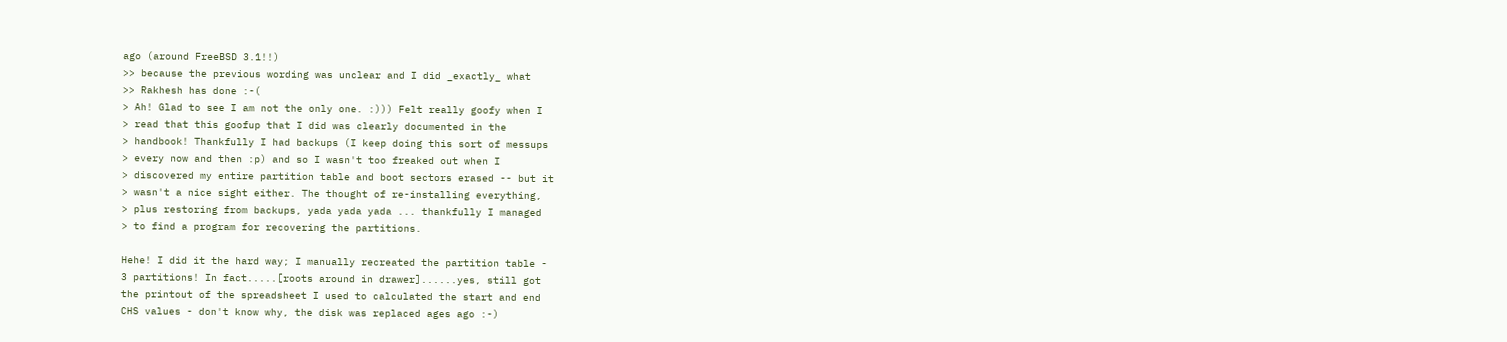ago (around FreeBSD 3.1!!)
>> because the previous wording was unclear and I did _exactly_ what
>> Rakhesh has done :-(
> Ah! Glad to see I am not the only one. :))) Felt really goofy when I
> read that this goofup that I did was clearly documented in the
> handbook! Thankfully I had backups (I keep doing this sort of messups
> every now and then :p) and so I wasn't too freaked out when I
> discovered my entire partition table and boot sectors erased -- but it
> wasn't a nice sight either. The thought of re-installing everything,
> plus restoring from backups, yada yada yada ... thankfully I managed
> to find a program for recovering the partitions.

Hehe! I did it the hard way; I manually recreated the partition table -
3 partitions! In fact.....[roots around in drawer]......yes, still got
the printout of the spreadsheet I used to calculated the start and end
CHS values - don't know why, the disk was replaced ages ago :-)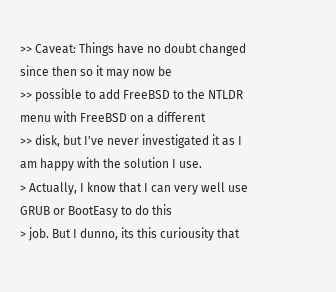>> Caveat: Things have no doubt changed since then so it may now be
>> possible to add FreeBSD to the NTLDR menu with FreeBSD on a different
>> disk, but I've never investigated it as I am happy with the solution I use.
> Actually, I know that I can very well use GRUB or BootEasy to do this
> job. But I dunno, its this curiousity that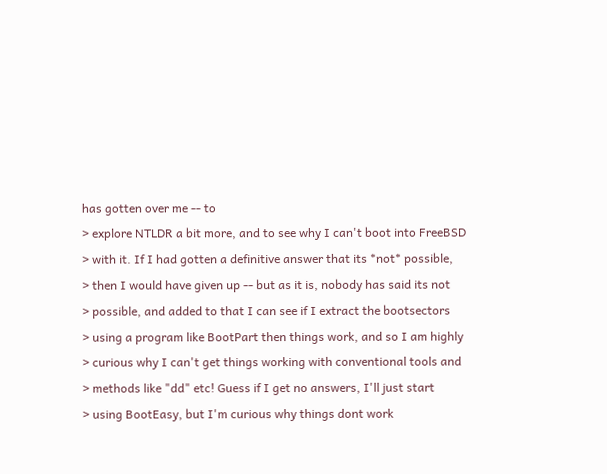has gotten over me -- to
> explore NTLDR a bit more, and to see why I can't boot into FreeBSD
> with it. If I had gotten a definitive answer that its *not* possible,
> then I would have given up -- but as it is, nobody has said its not
> possible, and added to that I can see if I extract the bootsectors
> using a program like BootPart then things work, and so I am highly
> curious why I can't get things working with conventional tools and
> methods like "dd" etc! Guess if I get no answers, I'll just start
> using BootEasy, but I'm curious why things dont work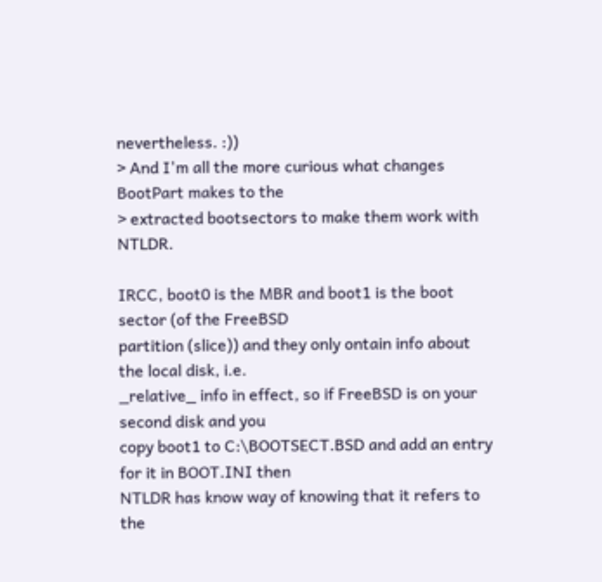nevertheless. :))
> And I'm all the more curious what changes BootPart makes to the
> extracted bootsectors to make them work with NTLDR.

IRCC, boot0 is the MBR and boot1 is the boot sector (of the FreeBSD
partition (slice)) and they only ontain info about the local disk, i.e.
_relative_ info in effect, so if FreeBSD is on your second disk and you
copy boot1 to C:\BOOTSECT.BSD and add an entry for it in BOOT.INI then
NTLDR has know way of knowing that it refers to the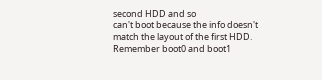second HDD and so
can't boot because the info doesn't match the layout of the first HDD.
Remember boot0 and boot1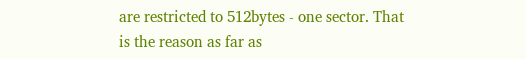are restricted to 512bytes - one sector. That
is the reason as far as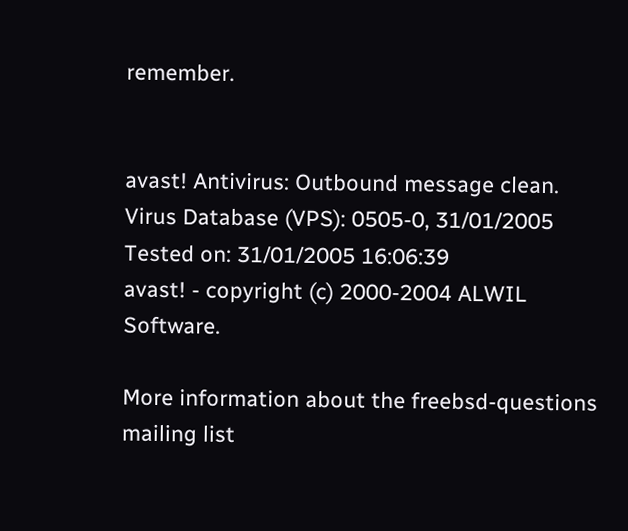remember.


avast! Antivirus: Outbound message clean.
Virus Database (VPS): 0505-0, 31/01/2005
Tested on: 31/01/2005 16:06:39
avast! - copyright (c) 2000-2004 ALWIL Software.

More information about the freebsd-questions mailing list